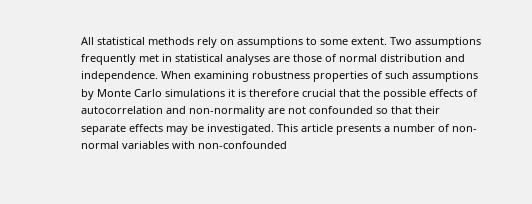All statistical methods rely on assumptions to some extent. Two assumptions frequently met in statistical analyses are those of normal distribution and independence. When examining robustness properties of such assumptions by Monte Carlo simulations it is therefore crucial that the possible effects of autocorrelation and non-normality are not confounded so that their separate effects may be investigated. This article presents a number of non-normal variables with non-confounded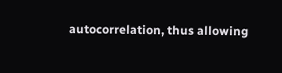autocorrelation, thus allowing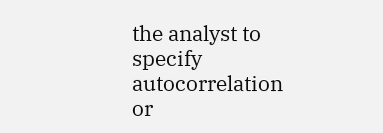the analyst to specify autocorrelation or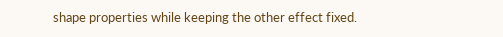shape properties while keeping the other effect fixed.